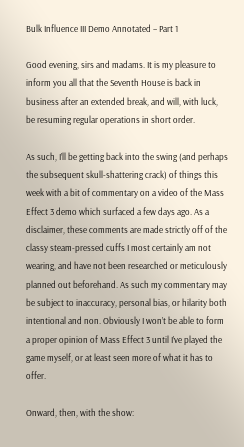Bulk Influence III Demo Annotated – Part 1

Good evening, sirs and madams. It is my pleasure to inform you all that the Seventh House is back in business after an extended break, and will, with luck, be resuming regular operations in short order.

As such, I’ll be getting back into the swing (and perhaps the subsequent skull-shattering crack) of things this week with a bit of commentary on a video of the Mass Effect 3 demo which surfaced a few days ago. As a disclaimer, these comments are made strictly off of the classy steam-pressed cuffs I most certainly am not wearing, and have not been researched or meticulously planned out beforehand. As such my commentary may be subject to inaccuracy, personal bias, or hilarity both intentional and non. Obviously I won’t be able to form a proper opinion of Mass Effect 3 until I’ve played the game myself, or at least seen more of what it has to offer.

Onward, then, with the show: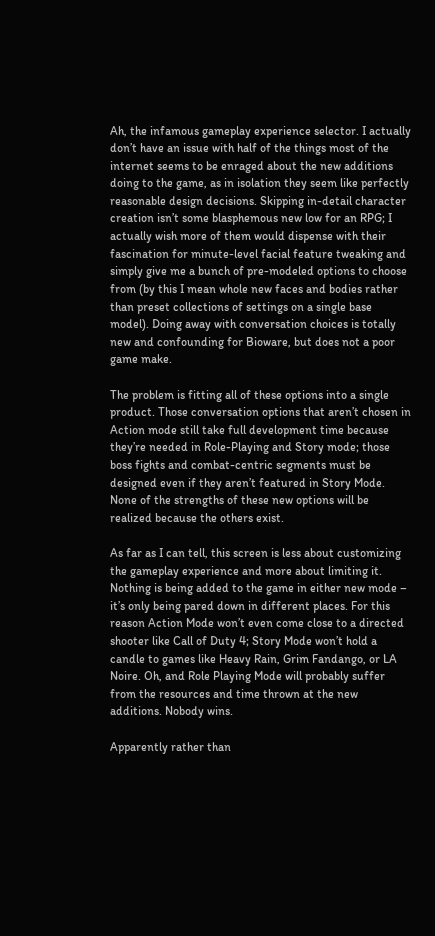Ah, the infamous gameplay experience selector. I actually don’t have an issue with half of the things most of the internet seems to be enraged about the new additions doing to the game, as in isolation they seem like perfectly reasonable design decisions. Skipping in-detail character creation isn’t some blasphemous new low for an RPG; I actually wish more of them would dispense with their fascination for minute-level facial feature tweaking and simply give me a bunch of pre-modeled options to choose from (by this I mean whole new faces and bodies rather than preset collections of settings on a single base model). Doing away with conversation choices is totally new and confounding for Bioware, but does not a poor game make.

The problem is fitting all of these options into a single product. Those conversation options that aren’t chosen in Action mode still take full development time because they’re needed in Role-Playing and Story mode; those boss fights and combat-centric segments must be designed even if they aren’t featured in Story Mode. None of the strengths of these new options will be realized because the others exist.

As far as I can tell, this screen is less about customizing the gameplay experience and more about limiting it. Nothing is being added to the game in either new mode – it’s only being pared down in different places. For this reason Action Mode won’t even come close to a directed shooter like Call of Duty 4; Story Mode won’t hold a candle to games like Heavy Rain, Grim Fandango, or LA Noire. Oh, and Role Playing Mode will probably suffer from the resources and time thrown at the new additions. Nobody wins.

Apparently rather than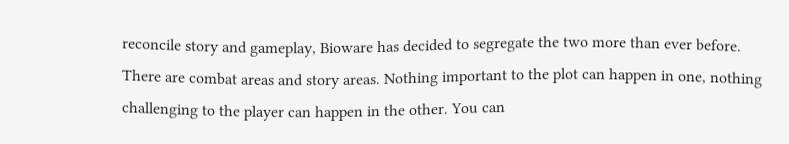reconcile story and gameplay, Bioware has decided to segregate the two more than ever before. There are combat areas and story areas. Nothing important to the plot can happen in one, nothing challenging to the player can happen in the other. You can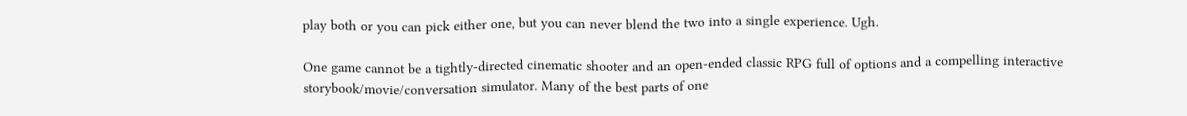play both or you can pick either one, but you can never blend the two into a single experience. Ugh.

One game cannot be a tightly-directed cinematic shooter and an open-ended classic RPG full of options and a compelling interactive storybook/movie/conversation simulator. Many of the best parts of one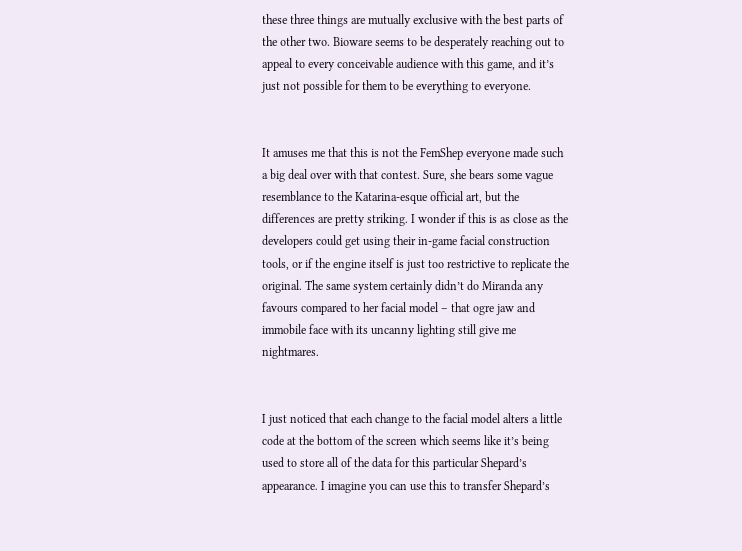these three things are mutually exclusive with the best parts of the other two. Bioware seems to be desperately reaching out to appeal to every conceivable audience with this game, and it’s just not possible for them to be everything to everyone.


It amuses me that this is not the FemShep everyone made such a big deal over with that contest. Sure, she bears some vague resemblance to the Katarina-esque official art, but the differences are pretty striking. I wonder if this is as close as the developers could get using their in-game facial construction tools, or if the engine itself is just too restrictive to replicate the original. The same system certainly didn’t do Miranda any favours compared to her facial model – that ogre jaw and immobile face with its uncanny lighting still give me nightmares.


I just noticed that each change to the facial model alters a little code at the bottom of the screen which seems like it’s being used to store all of the data for this particular Shepard’s appearance. I imagine you can use this to transfer Shepard’s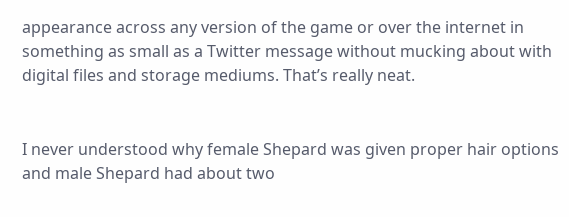appearance across any version of the game or over the internet in something as small as a Twitter message without mucking about with digital files and storage mediums. That’s really neat.


I never understood why female Shepard was given proper hair options and male Shepard had about two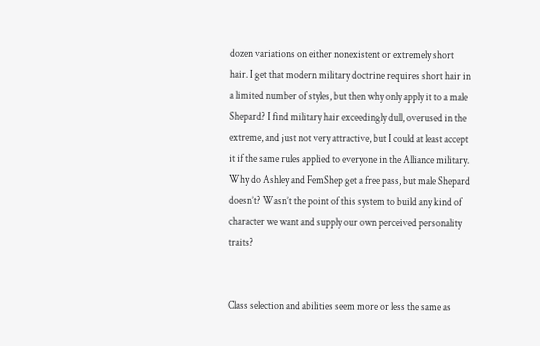dozen variations on either nonexistent or extremely short hair. I get that modern military doctrine requires short hair in a limited number of styles, but then why only apply it to a male Shepard? I find military hair exceedingly dull, overused in the extreme, and just not very attractive, but I could at least accept it if the same rules applied to everyone in the Alliance military. Why do Ashley and FemShep get a free pass, but male Shepard doesn’t? Wasn’t the point of this system to build any kind of character we want and supply our own perceived personality traits?


Class selection and abilities seem more or less the same as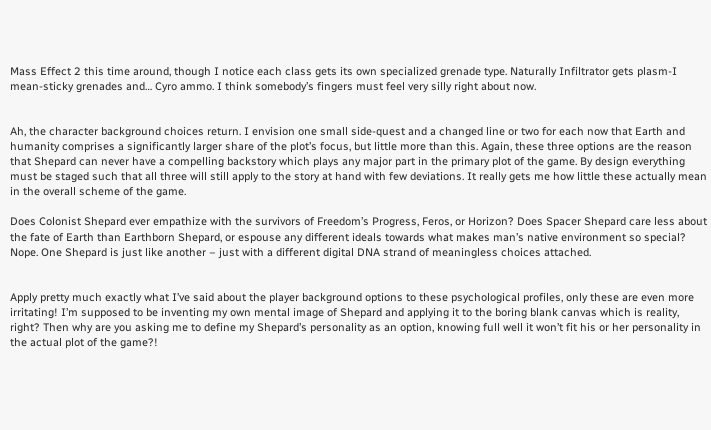Mass Effect 2 this time around, though I notice each class gets its own specialized grenade type. Naturally Infiltrator gets plasm-I mean-sticky grenades and… Cyro ammo. I think somebody’s fingers must feel very silly right about now.


Ah, the character background choices return. I envision one small side-quest and a changed line or two for each now that Earth and humanity comprises a significantly larger share of the plot’s focus, but little more than this. Again, these three options are the reason that Shepard can never have a compelling backstory which plays any major part in the primary plot of the game. By design everything must be staged such that all three will still apply to the story at hand with few deviations. It really gets me how little these actually mean in the overall scheme of the game.

Does Colonist Shepard ever empathize with the survivors of Freedom’s Progress, Feros, or Horizon? Does Spacer Shepard care less about the fate of Earth than Earthborn Shepard, or espouse any different ideals towards what makes man’s native environment so special? Nope. One Shepard is just like another – just with a different digital DNA strand of meaningless choices attached.


Apply pretty much exactly what I’ve said about the player background options to these psychological profiles, only these are even more irritating! I’m supposed to be inventing my own mental image of Shepard and applying it to the boring blank canvas which is reality, right? Then why are you asking me to define my Shepard’s personality as an option, knowing full well it won’t fit his or her personality in the actual plot of the game?!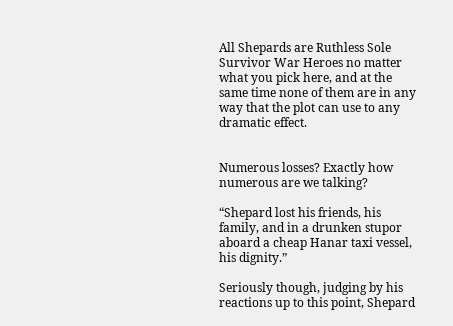All Shepards are Ruthless Sole Survivor War Heroes no matter what you pick here, and at the same time none of them are in any way that the plot can use to any dramatic effect.


Numerous losses? Exactly how numerous are we talking?

“Shepard lost his friends, his family, and in a drunken stupor aboard a cheap Hanar taxi vessel, his dignity.”

Seriously though, judging by his reactions up to this point, Shepard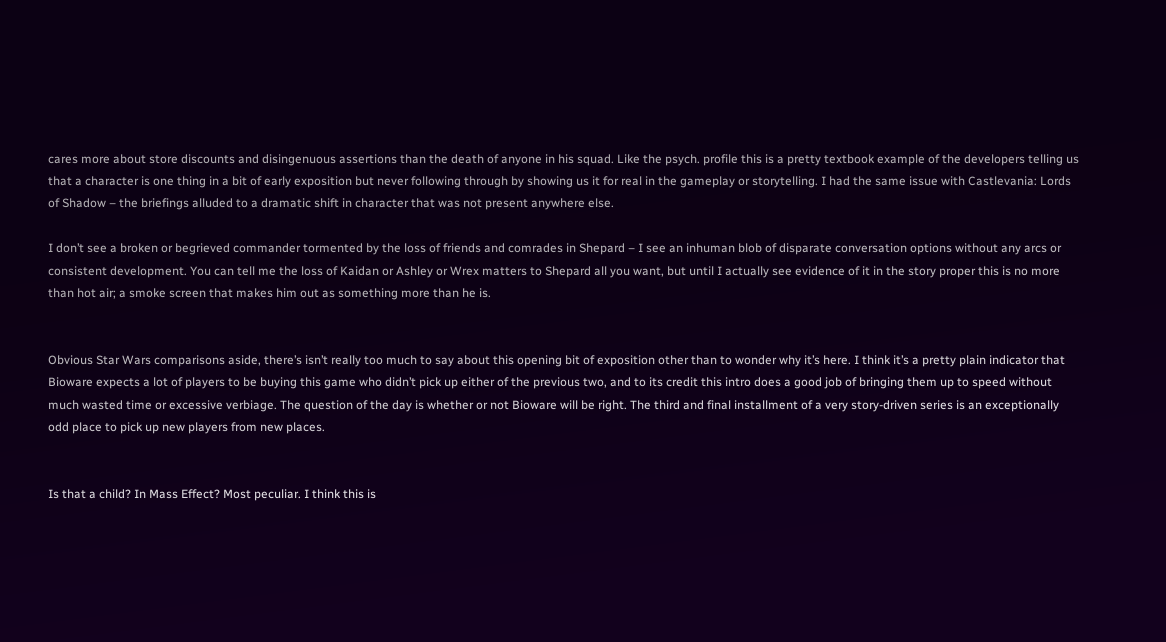cares more about store discounts and disingenuous assertions than the death of anyone in his squad. Like the psych. profile this is a pretty textbook example of the developers telling us that a character is one thing in a bit of early exposition but never following through by showing us it for real in the gameplay or storytelling. I had the same issue with Castlevania: Lords of Shadow – the briefings alluded to a dramatic shift in character that was not present anywhere else.

I don’t see a broken or begrieved commander tormented by the loss of friends and comrades in Shepard – I see an inhuman blob of disparate conversation options without any arcs or consistent development. You can tell me the loss of Kaidan or Ashley or Wrex matters to Shepard all you want, but until I actually see evidence of it in the story proper this is no more than hot air; a smoke screen that makes him out as something more than he is.


Obvious Star Wars comparisons aside, there’s isn’t really too much to say about this opening bit of exposition other than to wonder why it’s here. I think it’s a pretty plain indicator that Bioware expects a lot of players to be buying this game who didn’t pick up either of the previous two, and to its credit this intro does a good job of bringing them up to speed without much wasted time or excessive verbiage. The question of the day is whether or not Bioware will be right. The third and final installment of a very story-driven series is an exceptionally odd place to pick up new players from new places.


Is that a child? In Mass Effect? Most peculiar. I think this is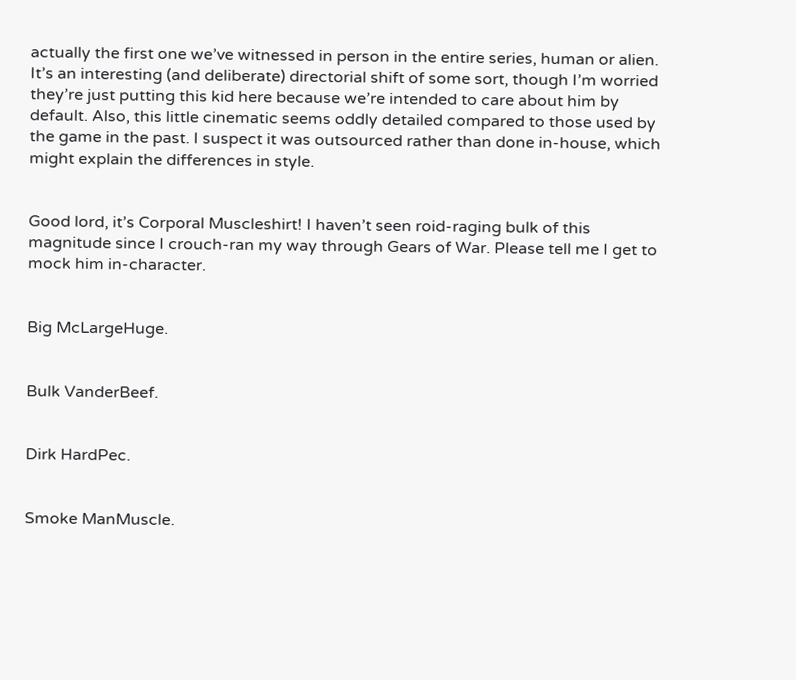actually the first one we’ve witnessed in person in the entire series, human or alien. It’s an interesting (and deliberate) directorial shift of some sort, though I’m worried they’re just putting this kid here because we’re intended to care about him by default. Also, this little cinematic seems oddly detailed compared to those used by the game in the past. I suspect it was outsourced rather than done in-house, which might explain the differences in style.


Good lord, it’s Corporal Muscleshirt! I haven’t seen roid-raging bulk of this magnitude since I crouch-ran my way through Gears of War. Please tell me I get to mock him in-character.


Big McLargeHuge.


Bulk VanderBeef.


Dirk HardPec.


Smoke ManMuscle.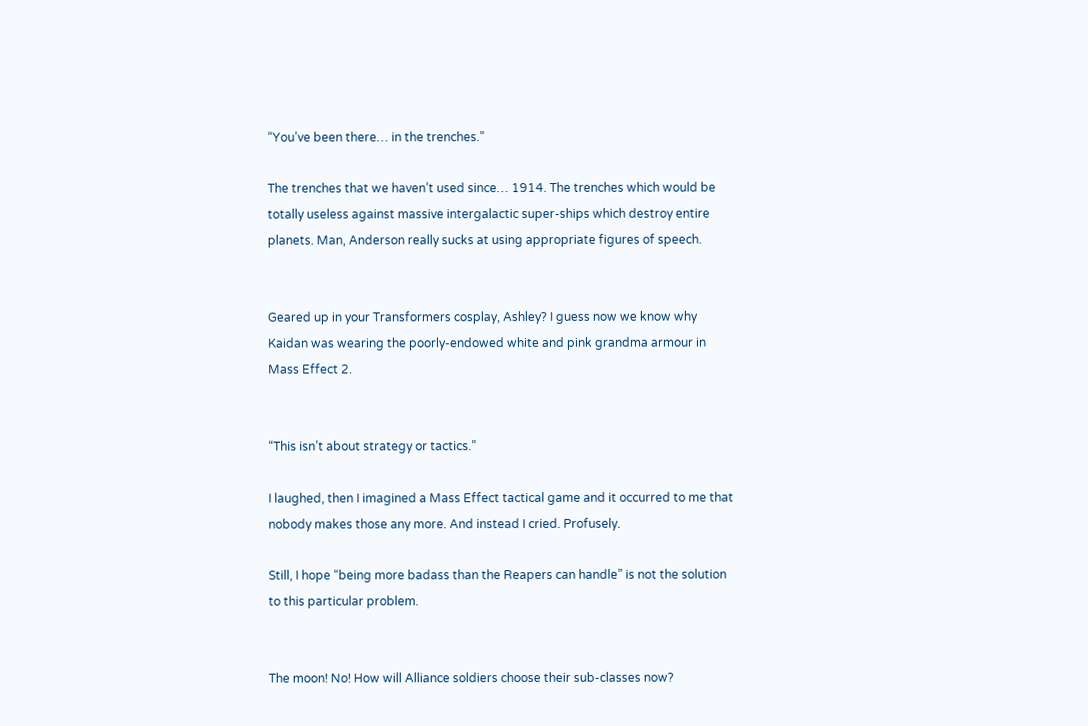“You’ve been there… in the trenches.”

The trenches that we haven’t used since… 1914. The trenches which would be totally useless against massive intergalactic super-ships which destroy entire planets. Man, Anderson really sucks at using appropriate figures of speech.


Geared up in your Transformers cosplay, Ashley? I guess now we know why Kaidan was wearing the poorly-endowed white and pink grandma armour in Mass Effect 2.


“This isn’t about strategy or tactics.”

I laughed, then I imagined a Mass Effect tactical game and it occurred to me that nobody makes those any more. And instead I cried. Profusely.

Still, I hope “being more badass than the Reapers can handle” is not the solution to this particular problem.


The moon! No! How will Alliance soldiers choose their sub-classes now?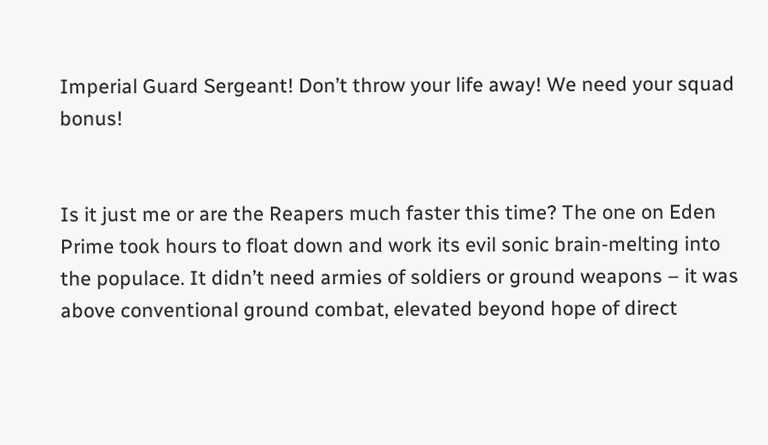Imperial Guard Sergeant! Don’t throw your life away! We need your squad bonus!


Is it just me or are the Reapers much faster this time? The one on Eden Prime took hours to float down and work its evil sonic brain-melting into the populace. It didn’t need armies of soldiers or ground weapons – it was above conventional ground combat, elevated beyond hope of direct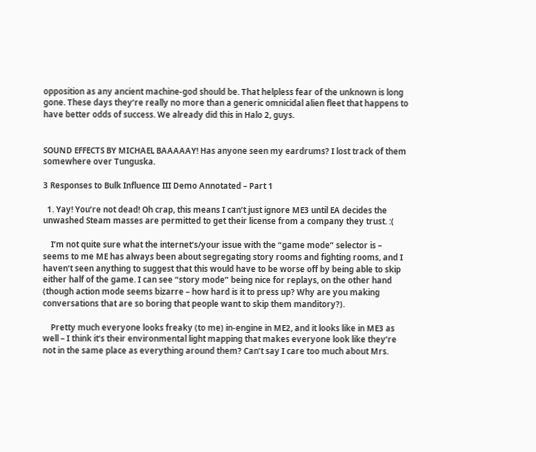opposition as any ancient machine-god should be. That helpless fear of the unknown is long gone. These days they’re really no more than a generic omnicidal alien fleet that happens to have better odds of success. We already did this in Halo 2, guys.


SOUND EFFECTS BY MICHAEL BAAAAAY! Has anyone seen my eardrums? I lost track of them somewhere over Tunguska.

3 Responses to Bulk Influence III Demo Annotated – Part 1

  1. Yay! You’re not dead! Oh crap, this means I can’t just ignore ME3 until EA decides the unwashed Steam masses are permitted to get their license from a company they trust. :(

    I’m not quite sure what the internet’s/your issue with the “game mode” selector is – seems to me ME has always been about segregating story rooms and fighting rooms, and I haven’t seen anything to suggest that this would have to be worse off by being able to skip either half of the game. I can see “story mode” being nice for replays, on the other hand (though action mode seems bizarre – how hard is it to press up? Why are you making conversations that are so boring that people want to skip them manditory?).

    Pretty much everyone looks freaky (to me) in-engine in ME2, and it looks like in ME3 as well – I think it’s their environmental light mapping that makes everyone look like they’re not in the same place as everything around them? Can’t say I care too much about Mrs.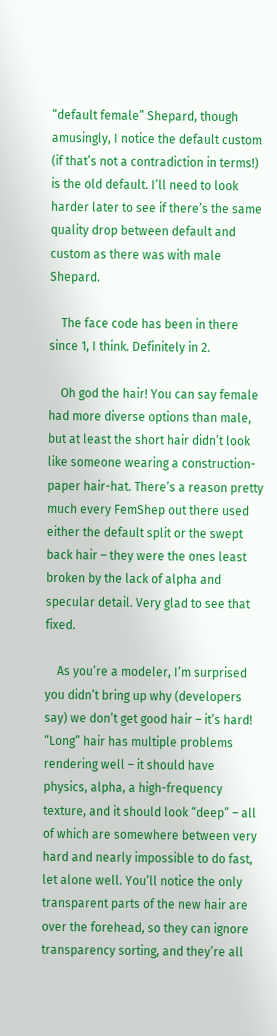“default female” Shepard, though amusingly, I notice the default custom (if that’s not a contradiction in terms!) is the old default. I’ll need to look harder later to see if there’s the same quality drop between default and custom as there was with male Shepard.

    The face code has been in there since 1, I think. Definitely in 2.

    Oh god the hair! You can say female had more diverse options than male, but at least the short hair didn’t look like someone wearing a construction-paper hair-hat. There’s a reason pretty much every FemShep out there used either the default split or the swept back hair – they were the ones least broken by the lack of alpha and specular detail. Very glad to see that fixed.

    As you’re a modeler, I’m surprised you didn’t bring up why (developers say) we don’t get good hair – it’s hard! “Long” hair has multiple problems rendering well – it should have physics, alpha, a high-frequency texture, and it should look “deep” – all of which are somewhere between very hard and nearly impossible to do fast, let alone well. You’ll notice the only transparent parts of the new hair are over the forehead, so they can ignore transparency sorting, and they’re all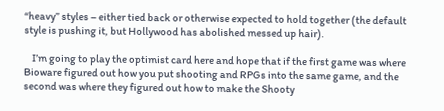“heavy” styles – either tied back or otherwise expected to hold together (the default style is pushing it, but Hollywood has abolished messed up hair).

    I’m going to play the optimist card here and hope that if the first game was where Bioware figured out how you put shooting and RPGs into the same game, and the second was where they figured out how to make the Shooty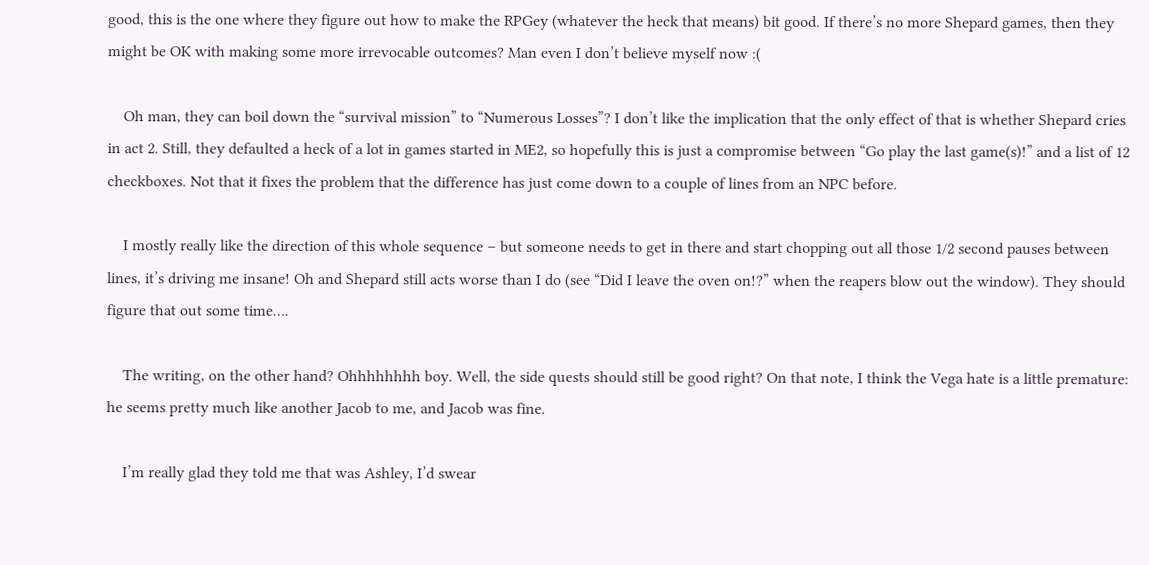good, this is the one where they figure out how to make the RPGey (whatever the heck that means) bit good. If there’s no more Shepard games, then they might be OK with making some more irrevocable outcomes? Man even I don’t believe myself now :(

    Oh man, they can boil down the “survival mission” to “Numerous Losses”? I don’t like the implication that the only effect of that is whether Shepard cries in act 2. Still, they defaulted a heck of a lot in games started in ME2, so hopefully this is just a compromise between “Go play the last game(s)!” and a list of 12 checkboxes. Not that it fixes the problem that the difference has just come down to a couple of lines from an NPC before.

    I mostly really like the direction of this whole sequence – but someone needs to get in there and start chopping out all those 1/2 second pauses between lines, it’s driving me insane! Oh and Shepard still acts worse than I do (see “Did I leave the oven on!?” when the reapers blow out the window). They should figure that out some time….

    The writing, on the other hand? Ohhhhhhhh boy. Well, the side quests should still be good right? On that note, I think the Vega hate is a little premature: he seems pretty much like another Jacob to me, and Jacob was fine.

    I’m really glad they told me that was Ashley, I’d swear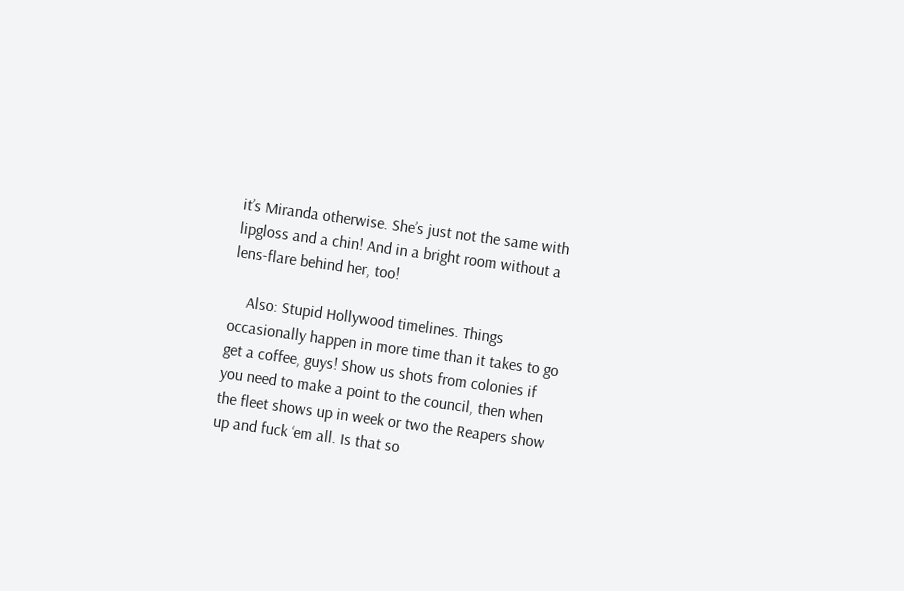it’s Miranda otherwise. She’s just not the same with lipgloss and a chin! And in a bright room without a lens-flare behind her, too!

    Also: Stupid Hollywood timelines. Things occasionally happen in more time than it takes to go get a coffee, guys! Show us shots from colonies if you need to make a point to the council, then when the fleet shows up in week or two the Reapers show up and fuck ‘em all. Is that so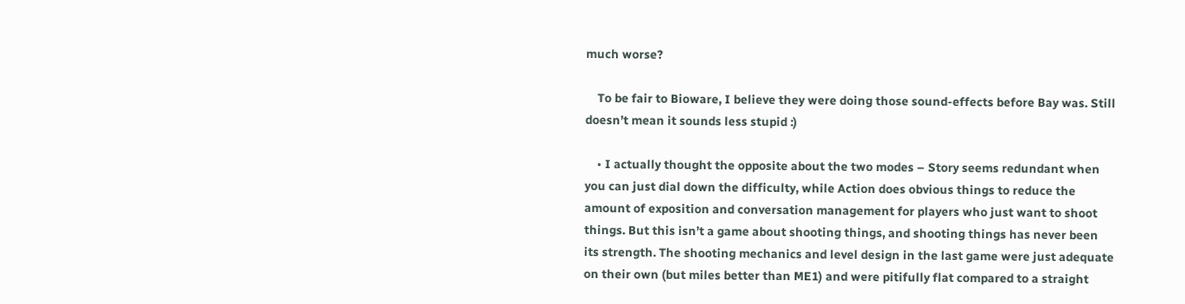much worse?

    To be fair to Bioware, I believe they were doing those sound-effects before Bay was. Still doesn’t mean it sounds less stupid :)

    • I actually thought the opposite about the two modes – Story seems redundant when you can just dial down the difficulty, while Action does obvious things to reduce the amount of exposition and conversation management for players who just want to shoot things. But this isn’t a game about shooting things, and shooting things has never been its strength. The shooting mechanics and level design in the last game were just adequate on their own (but miles better than ME1) and were pitifully flat compared to a straight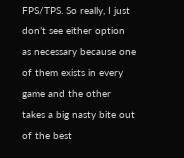FPS/TPS. So really, I just don’t see either option as necessary because one of them exists in every game and the other takes a big nasty bite out of the best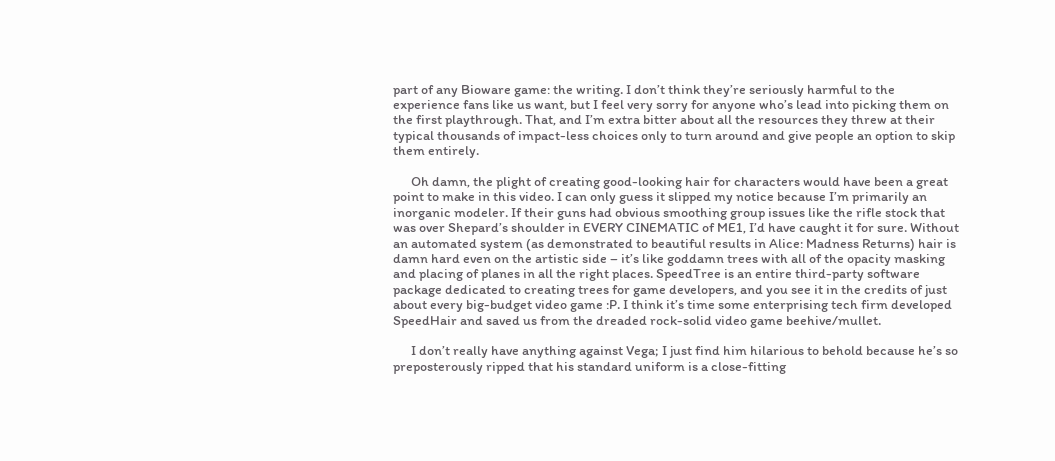part of any Bioware game: the writing. I don’t think they’re seriously harmful to the experience fans like us want, but I feel very sorry for anyone who’s lead into picking them on the first playthrough. That, and I’m extra bitter about all the resources they threw at their typical thousands of impact-less choices only to turn around and give people an option to skip them entirely.

      Oh damn, the plight of creating good-looking hair for characters would have been a great point to make in this video. I can only guess it slipped my notice because I’m primarily an inorganic modeler. If their guns had obvious smoothing group issues like the rifle stock that was over Shepard’s shoulder in EVERY CINEMATIC of ME1, I’d have caught it for sure. Without an automated system (as demonstrated to beautiful results in Alice: Madness Returns) hair is damn hard even on the artistic side – it’s like goddamn trees with all of the opacity masking and placing of planes in all the right places. SpeedTree is an entire third-party software package dedicated to creating trees for game developers, and you see it in the credits of just about every big-budget video game :P. I think it’s time some enterprising tech firm developed SpeedHair and saved us from the dreaded rock-solid video game beehive/mullet.

      I don’t really have anything against Vega; I just find him hilarious to behold because he’s so preposterously ripped that his standard uniform is a close-fitting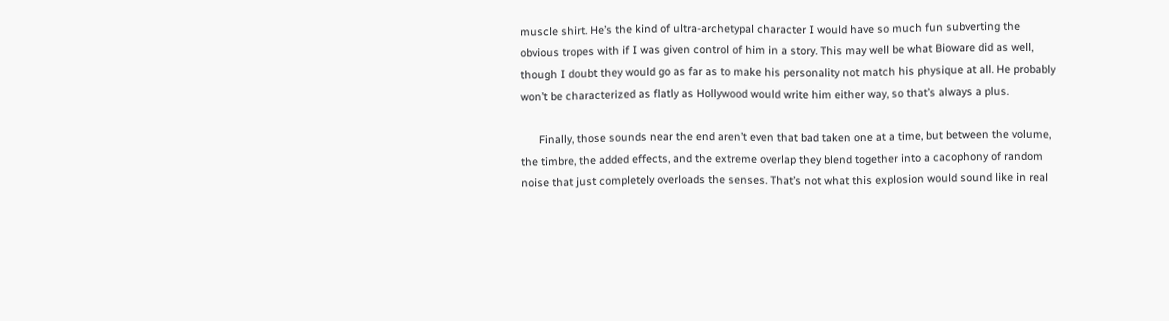muscle shirt. He’s the kind of ultra-archetypal character I would have so much fun subverting the obvious tropes with if I was given control of him in a story. This may well be what Bioware did as well, though I doubt they would go as far as to make his personality not match his physique at all. He probably won’t be characterized as flatly as Hollywood would write him either way, so that’s always a plus.

      Finally, those sounds near the end aren’t even that bad taken one at a time, but between the volume, the timbre, the added effects, and the extreme overlap they blend together into a cacophony of random noise that just completely overloads the senses. That’s not what this explosion would sound like in real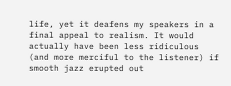life, yet it deafens my speakers in a final appeal to realism. It would actually have been less ridiculous (and more merciful to the listener) if smooth jazz erupted out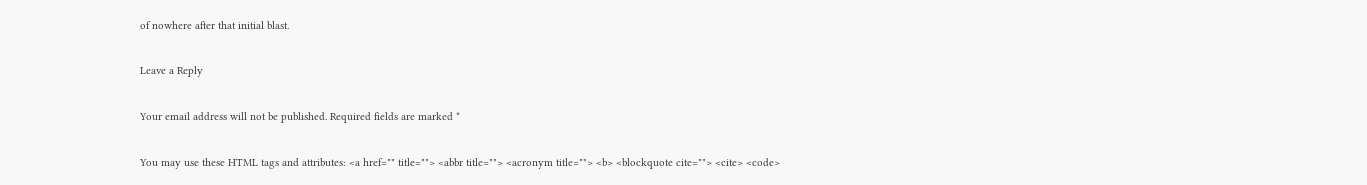of nowhere after that initial blast.

Leave a Reply

Your email address will not be published. Required fields are marked *

You may use these HTML tags and attributes: <a href="" title=""> <abbr title=""> <acronym title=""> <b> <blockquote cite=""> <cite> <code>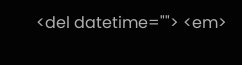<del datetime=""> <em>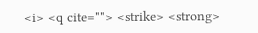<i> <q cite=""> <strike> <strong>